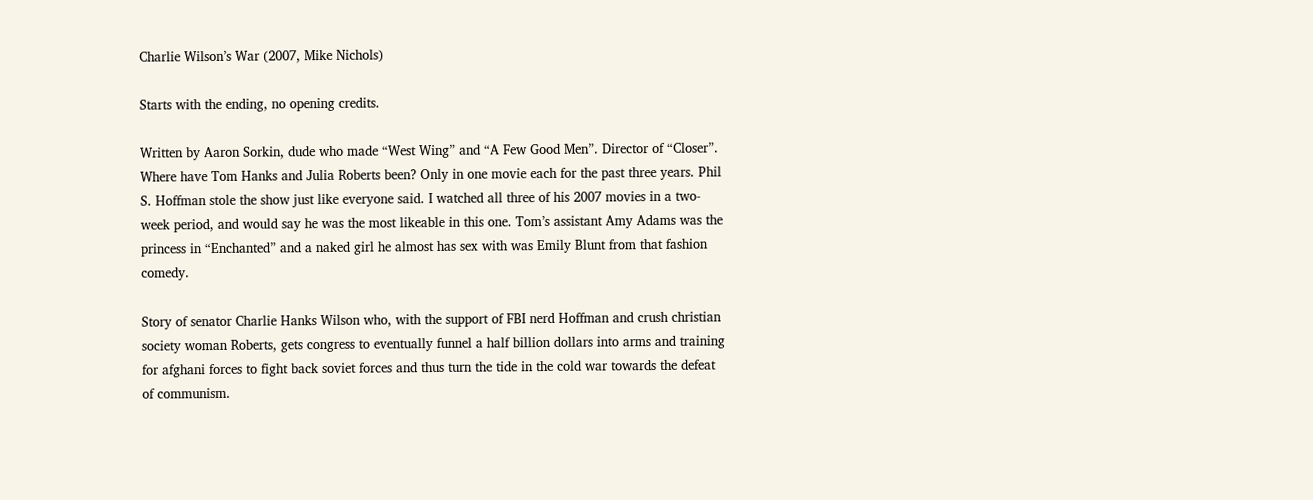Charlie Wilson’s War (2007, Mike Nichols)

Starts with the ending, no opening credits.

Written by Aaron Sorkin, dude who made “West Wing” and “A Few Good Men”. Director of “Closer”. Where have Tom Hanks and Julia Roberts been? Only in one movie each for the past three years. Phil S. Hoffman stole the show just like everyone said. I watched all three of his 2007 movies in a two-week period, and would say he was the most likeable in this one. Tom’s assistant Amy Adams was the princess in “Enchanted” and a naked girl he almost has sex with was Emily Blunt from that fashion comedy.

Story of senator Charlie Hanks Wilson who, with the support of FBI nerd Hoffman and crush christian society woman Roberts, gets congress to eventually funnel a half billion dollars into arms and training for afghani forces to fight back soviet forces and thus turn the tide in the cold war towards the defeat of communism.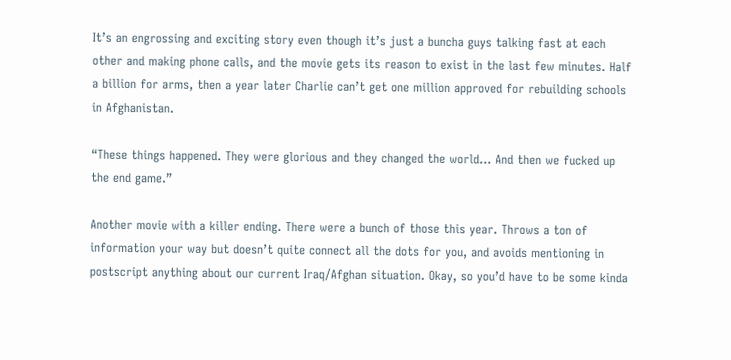It’s an engrossing and exciting story even though it’s just a buncha guys talking fast at each other and making phone calls, and the movie gets its reason to exist in the last few minutes. Half a billion for arms, then a year later Charlie can’t get one million approved for rebuilding schools in Afghanistan.

“These things happened. They were glorious and they changed the world… And then we fucked up the end game.”

Another movie with a killer ending. There were a bunch of those this year. Throws a ton of information your way but doesn’t quite connect all the dots for you, and avoids mentioning in postscript anything about our current Iraq/Afghan situation. Okay, so you’d have to be some kinda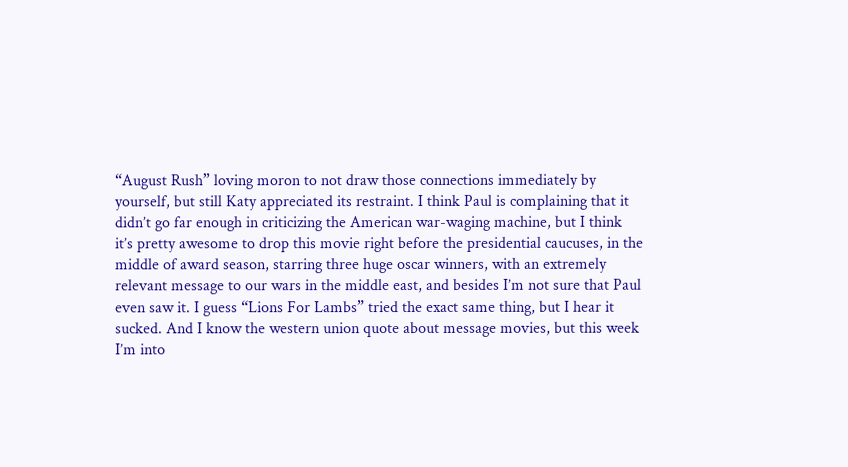“August Rush” loving moron to not draw those connections immediately by yourself, but still Katy appreciated its restraint. I think Paul is complaining that it didn’t go far enough in criticizing the American war-waging machine, but I think it’s pretty awesome to drop this movie right before the presidential caucuses, in the middle of award season, starring three huge oscar winners, with an extremely relevant message to our wars in the middle east, and besides I’m not sure that Paul even saw it. I guess “Lions For Lambs” tried the exact same thing, but I hear it sucked. And I know the western union quote about message movies, but this week I’m into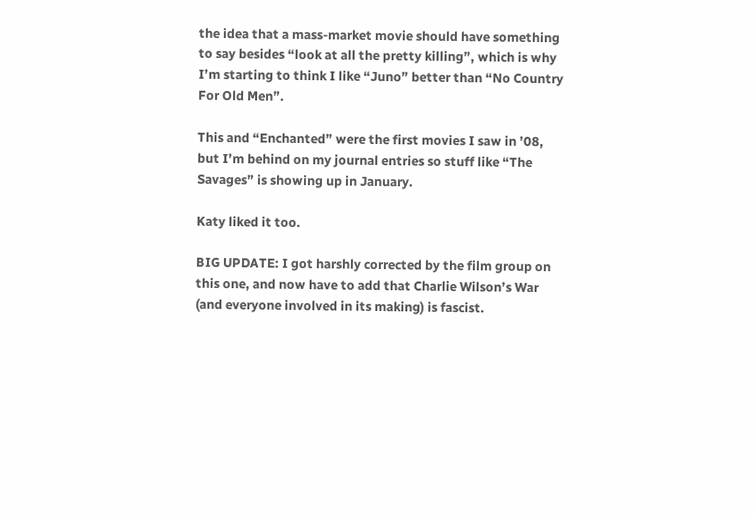the idea that a mass-market movie should have something to say besides “look at all the pretty killing”, which is why I’m starting to think I like “Juno” better than “No Country For Old Men”.

This and “Enchanted” were the first movies I saw in ’08, but I’m behind on my journal entries so stuff like “The Savages” is showing up in January.

Katy liked it too.

BIG UPDATE: I got harshly corrected by the film group on this one, and now have to add that Charlie Wilson’s War (and everyone involved in its making) is fascist.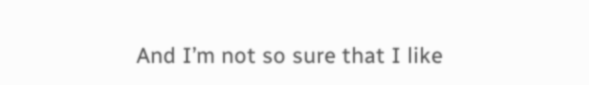And I’m not so sure that I like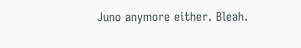Juno anymore either. Bleah.